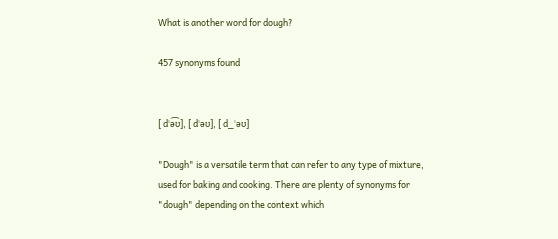What is another word for dough?

457 synonyms found


[ dˈə͡ʊ], [ dˈəʊ], [ d_ˈəʊ]

"Dough" is a versatile term that can refer to any type of mixture, used for baking and cooking. There are plenty of synonyms for "dough" depending on the context which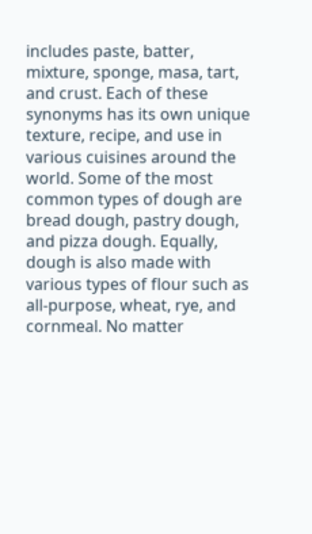includes paste, batter, mixture, sponge, masa, tart, and crust. Each of these synonyms has its own unique texture, recipe, and use in various cuisines around the world. Some of the most common types of dough are bread dough, pastry dough, and pizza dough. Equally, dough is also made with various types of flour such as all-purpose, wheat, rye, and cornmeal. No matter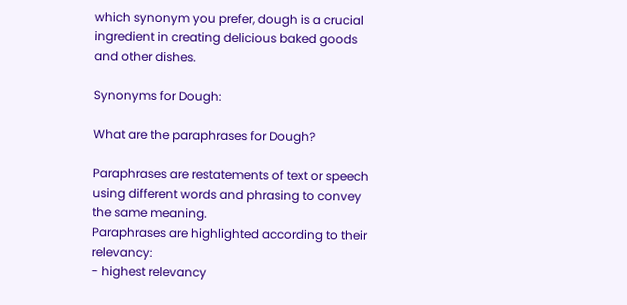which synonym you prefer, dough is a crucial ingredient in creating delicious baked goods and other dishes.

Synonyms for Dough:

What are the paraphrases for Dough?

Paraphrases are restatements of text or speech using different words and phrasing to convey the same meaning.
Paraphrases are highlighted according to their relevancy:
- highest relevancy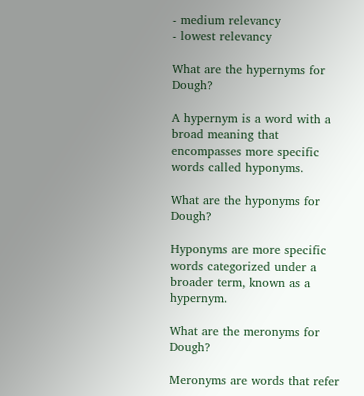- medium relevancy
- lowest relevancy

What are the hypernyms for Dough?

A hypernym is a word with a broad meaning that encompasses more specific words called hyponyms.

What are the hyponyms for Dough?

Hyponyms are more specific words categorized under a broader term, known as a hypernym.

What are the meronyms for Dough?

Meronyms are words that refer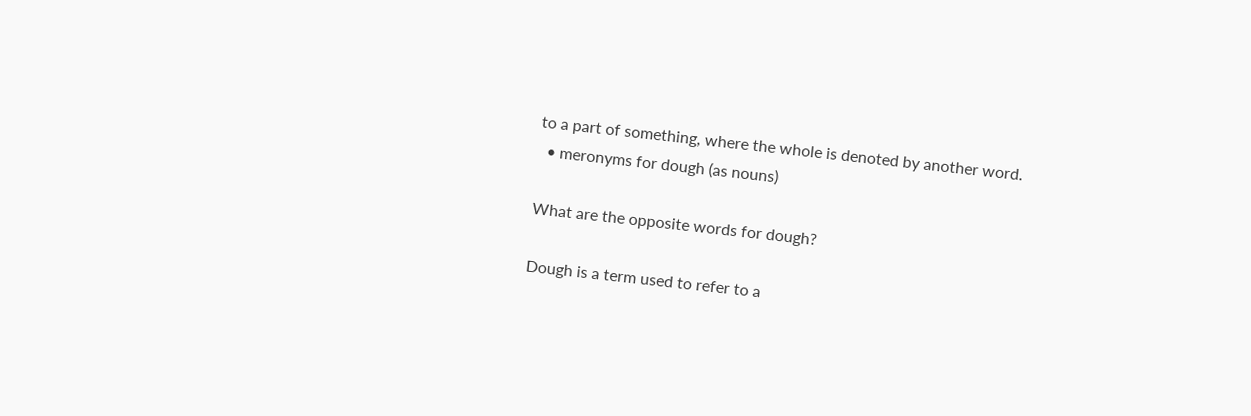to a part of something, where the whole is denoted by another word.
  • meronyms for dough (as nouns)

What are the opposite words for dough?

Dough is a term used to refer to a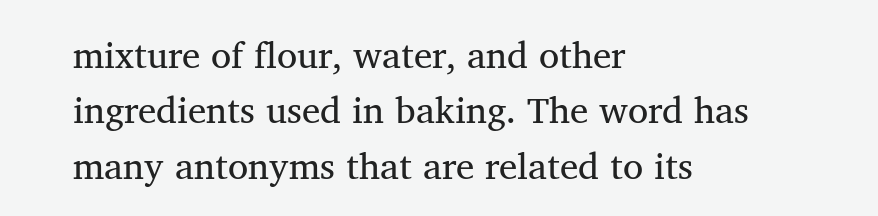mixture of flour, water, and other ingredients used in baking. The word has many antonyms that are related to its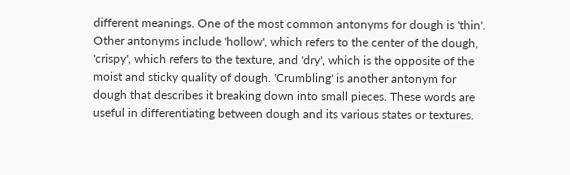different meanings. One of the most common antonyms for dough is 'thin'. Other antonyms include 'hollow', which refers to the center of the dough, 'crispy', which refers to the texture, and 'dry', which is the opposite of the moist and sticky quality of dough. 'Crumbling' is another antonym for dough that describes it breaking down into small pieces. These words are useful in differentiating between dough and its various states or textures.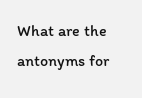What are the antonyms for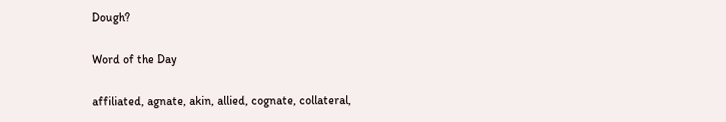Dough?

Word of the Day

affiliated, agnate, akin, allied, cognate, collateral,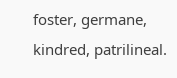foster, germane, kindred, patrilineal.